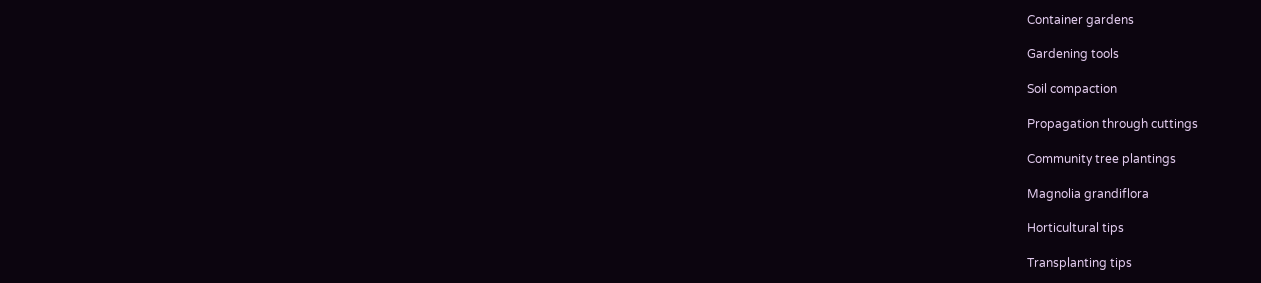Container gardens

Gardening tools

Soil compaction

Propagation through cuttings

Community tree plantings

Magnolia grandiflora

Horticultural tips

Transplanting tips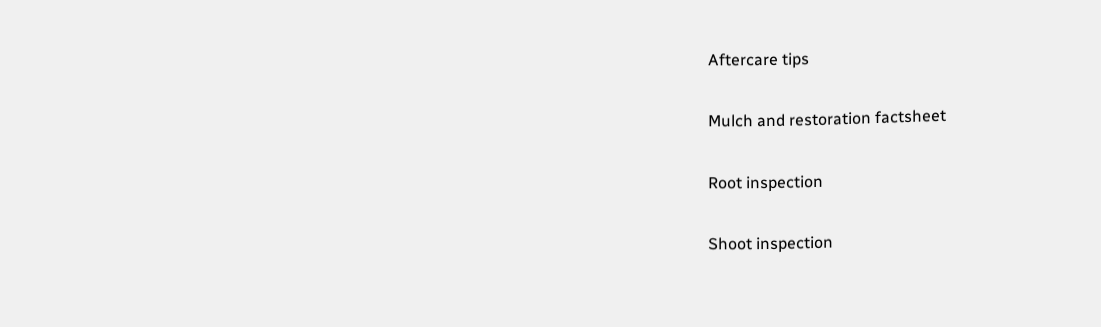Aftercare tips

Mulch and restoration factsheet

Root inspection

Shoot inspection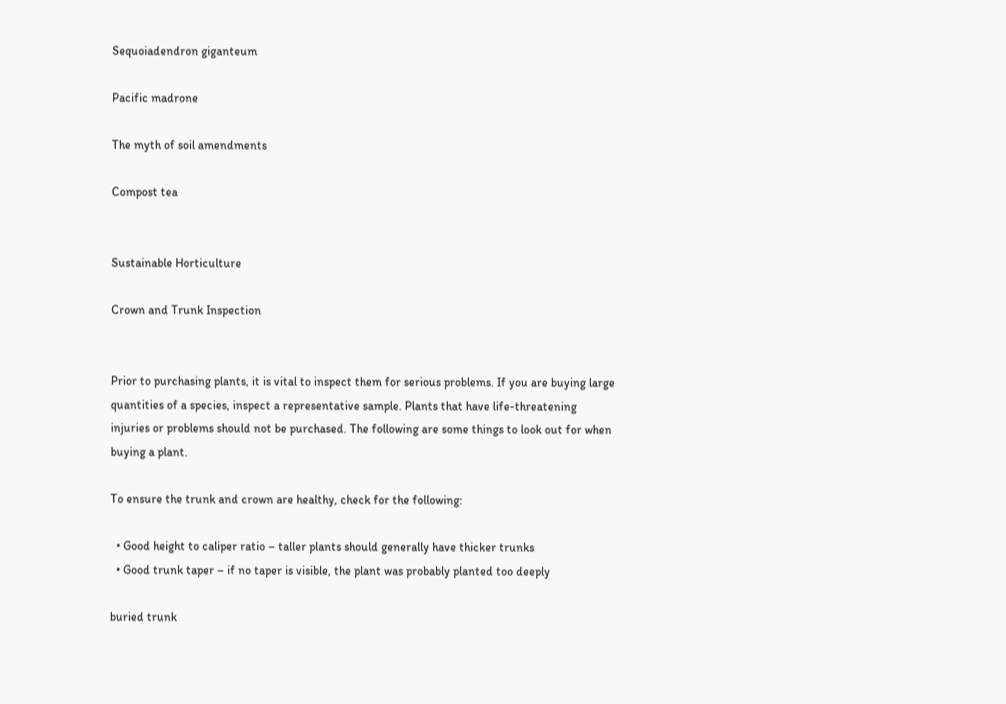Sequoiadendron giganteum

Pacific madrone

The myth of soil amendments

Compost tea


Sustainable Horticulture

Crown and Trunk Inspection


Prior to purchasing plants, it is vital to inspect them for serious problems. If you are buying large quantities of a species, inspect a representative sample. Plants that have life-threatening injuries or problems should not be purchased. The following are some things to look out for when buying a plant.

To ensure the trunk and crown are healthy, check for the following:

  • Good height to caliper ratio – taller plants should generally have thicker trunks
  • Good trunk taper – if no taper is visible, the plant was probably planted too deeply

buried trunk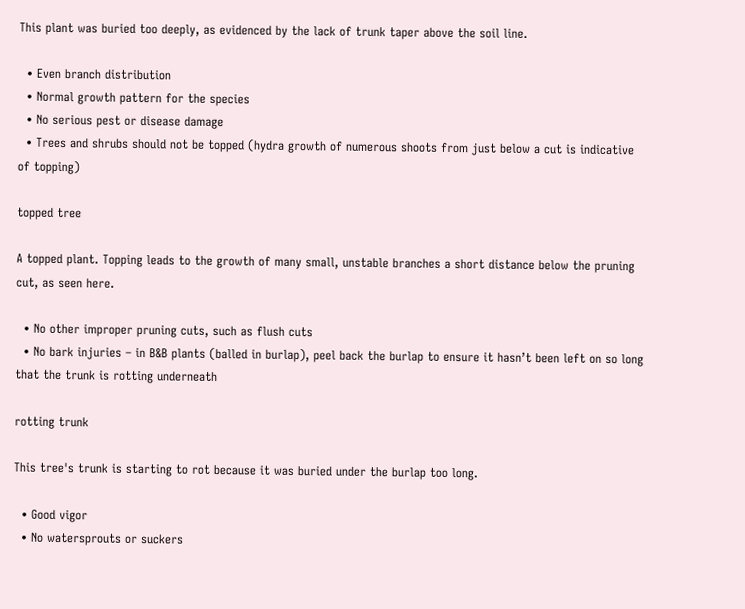This plant was buried too deeply, as evidenced by the lack of trunk taper above the soil line.

  • Even branch distribution
  • Normal growth pattern for the species
  • No serious pest or disease damage
  • Trees and shrubs should not be topped (hydra growth of numerous shoots from just below a cut is indicative of topping)

topped tree

A topped plant. Topping leads to the growth of many small, unstable branches a short distance below the pruning cut, as seen here.

  • No other improper pruning cuts, such as flush cuts
  • No bark injuries – in B&B plants (balled in burlap), peel back the burlap to ensure it hasn’t been left on so long that the trunk is rotting underneath

rotting trunk

This tree's trunk is starting to rot because it was buried under the burlap too long.

  • Good vigor
  • No watersprouts or suckers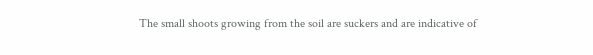The small shoots growing from the soil are suckers and are indicative of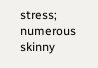stress; numerous skinny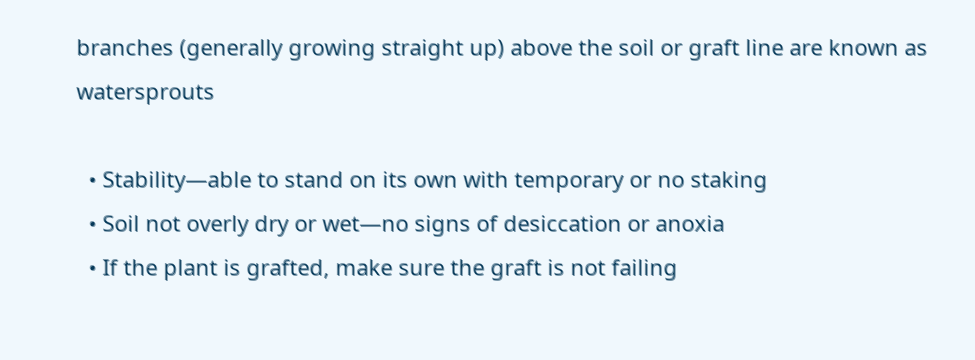branches (generally growing straight up) above the soil or graft line are known as watersprouts

  • Stability—able to stand on its own with temporary or no staking
  • Soil not overly dry or wet—no signs of desiccation or anoxia
  • If the plant is grafted, make sure the graft is not failing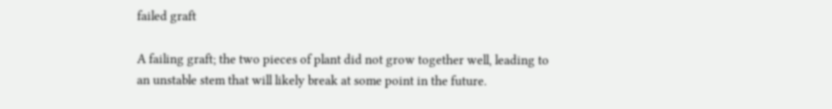failed graft

A failing graft; the two pieces of plant did not grow together well, leading to an unstable stem that will likely break at some point in the future.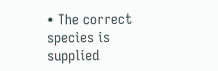• The correct species is supplied